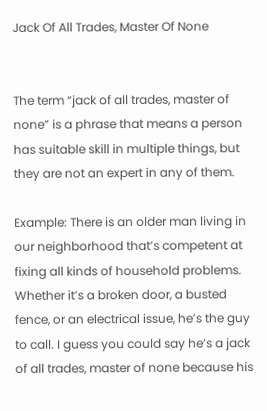Jack Of All Trades, Master Of None


The term “jack of all trades, master of none” is a phrase that means a person has suitable skill in multiple things, but they are not an expert in any of them.

Example: There is an older man living in our neighborhood that’s competent at fixing all kinds of household problems. Whether it’s a broken door, a busted fence, or an electrical issue, he’s the guy to call. I guess you could say he’s a jack of all trades, master of none because his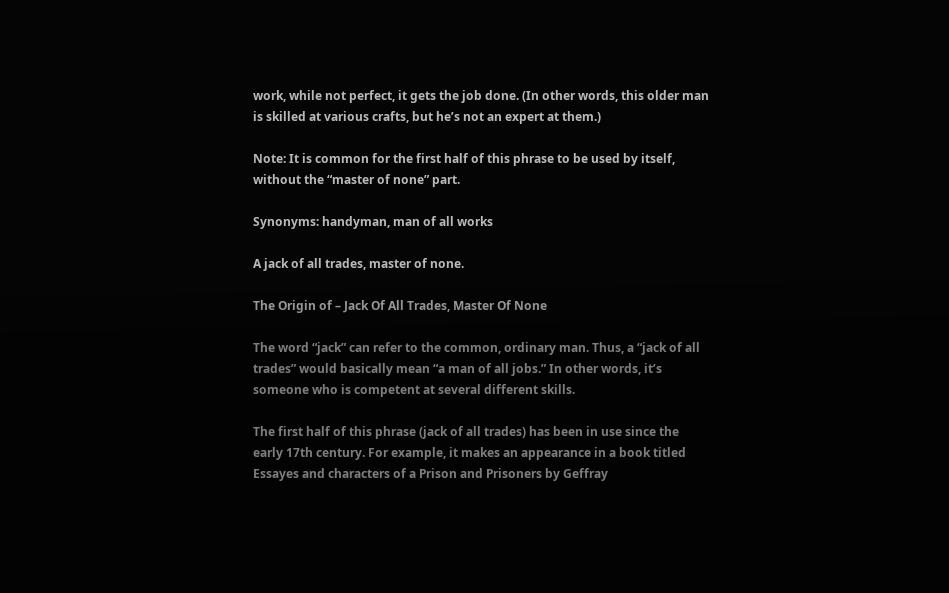work, while not perfect, it gets the job done. (In other words, this older man is skilled at various crafts, but he’s not an expert at them.)

Note: It is common for the first half of this phrase to be used by itself, without the “master of none” part.

Synonyms: handyman, man of all works

A jack of all trades, master of none.

The Origin of – Jack Of All Trades, Master Of None

The word “jack” can refer to the common, ordinary man. Thus, a “jack of all trades” would basically mean “a man of all jobs.” In other words, it’s someone who is competent at several different skills.

The first half of this phrase (jack of all trades) has been in use since the early 17th century. For example, it makes an appearance in a book titled Essayes and characters of a Prison and Prisoners by Geffray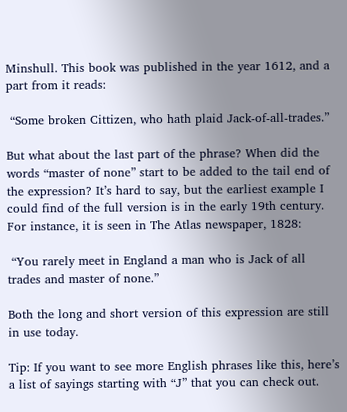Minshull. This book was published in the year 1612, and a part from it reads:

 “Some broken Cittizen, who hath plaid Jack-of-all-trades.”

But what about the last part of the phrase? When did the words “master of none” start to be added to the tail end of the expression? It’s hard to say, but the earliest example I could find of the full version is in the early 19th century. For instance, it is seen in The Atlas newspaper, 1828:

 “You rarely meet in England a man who is Jack of all trades and master of none.”

Both the long and short version of this expression are still in use today.

Tip: If you want to see more English phrases like this, here’s a list of sayings starting with “J” that you can check out.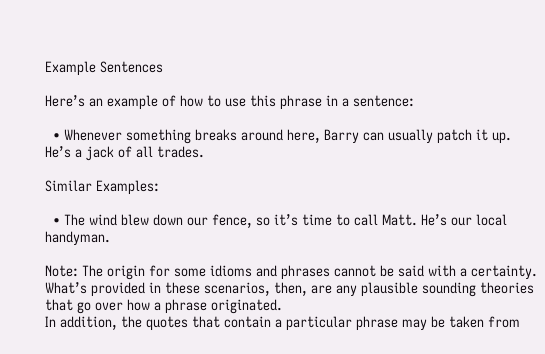Example Sentences

Here’s an example of how to use this phrase in a sentence:

  • Whenever something breaks around here, Barry can usually patch it up. He’s a jack of all trades.

Similar Examples:

  • The wind blew down our fence, so it’s time to call Matt. He’s our local handyman.

Note: The origin for some idioms and phrases cannot be said with a certainty. What’s provided in these scenarios, then, are any plausible sounding theories that go over how a phrase originated.
In addition, the quotes that contain a particular phrase may be taken from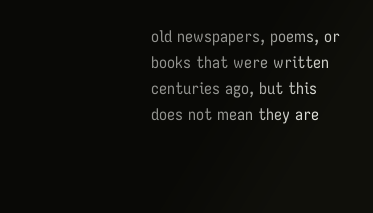old newspapers, poems, or books that were written centuries ago, but this does not mean they are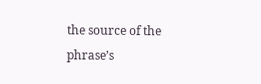the source of the phrase’s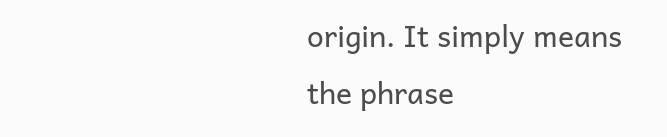origin. It simply means the phrase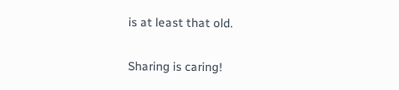is at least that old.

Sharing is caring!